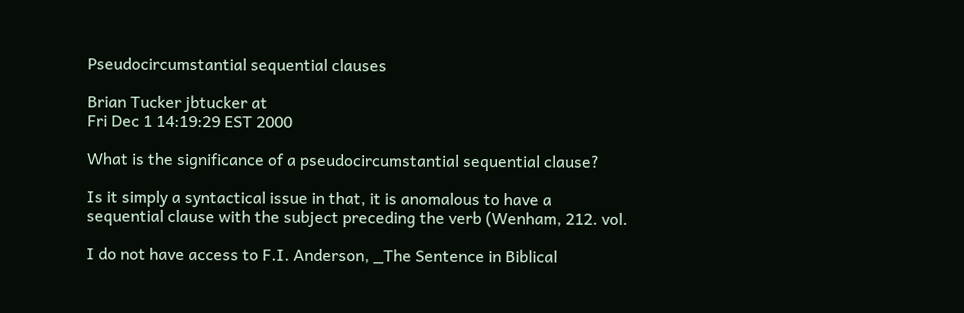Pseudocircumstantial sequential clauses

Brian Tucker jbtucker at
Fri Dec 1 14:19:29 EST 2000

What is the significance of a pseudocircumstantial sequential clause?

Is it simply a syntactical issue in that, it is anomalous to have a
sequential clause with the subject preceding the verb (Wenham, 212. vol.

I do not have access to F.I. Anderson, _The Sentence in Biblical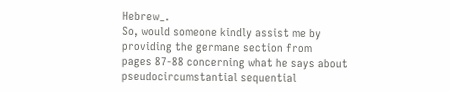Hebrew_.
So, would someone kindly assist me by providing the germane section from
pages 87-88 concerning what he says about pseudocircumstantial sequential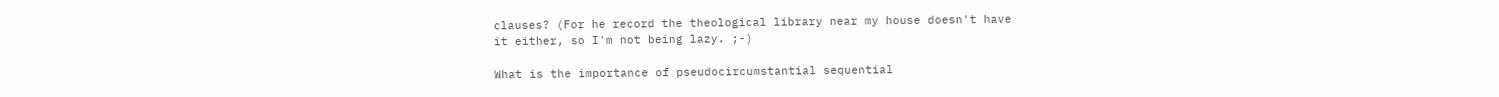clauses? (For he record the theological library near my house doesn't have
it either, so I'm not being lazy. ;-)

What is the importance of pseudocircumstantial sequential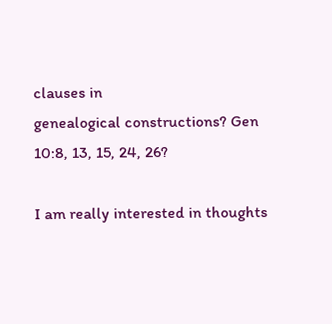clauses in
genealogical constructions? Gen 10:8, 13, 15, 24, 26?

I am really interested in thoughts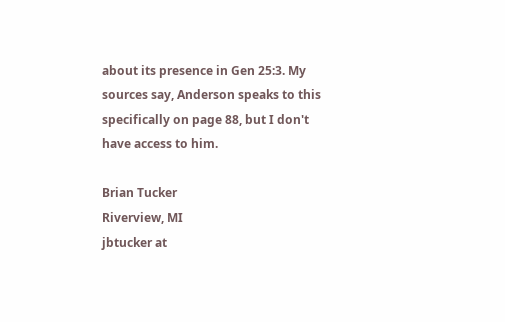about its presence in Gen 25:3. My
sources say, Anderson speaks to this specifically on page 88, but I don't
have access to him.

Brian Tucker
Riverview, MI
jbtucker at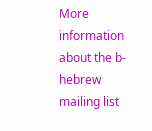More information about the b-hebrew mailing list